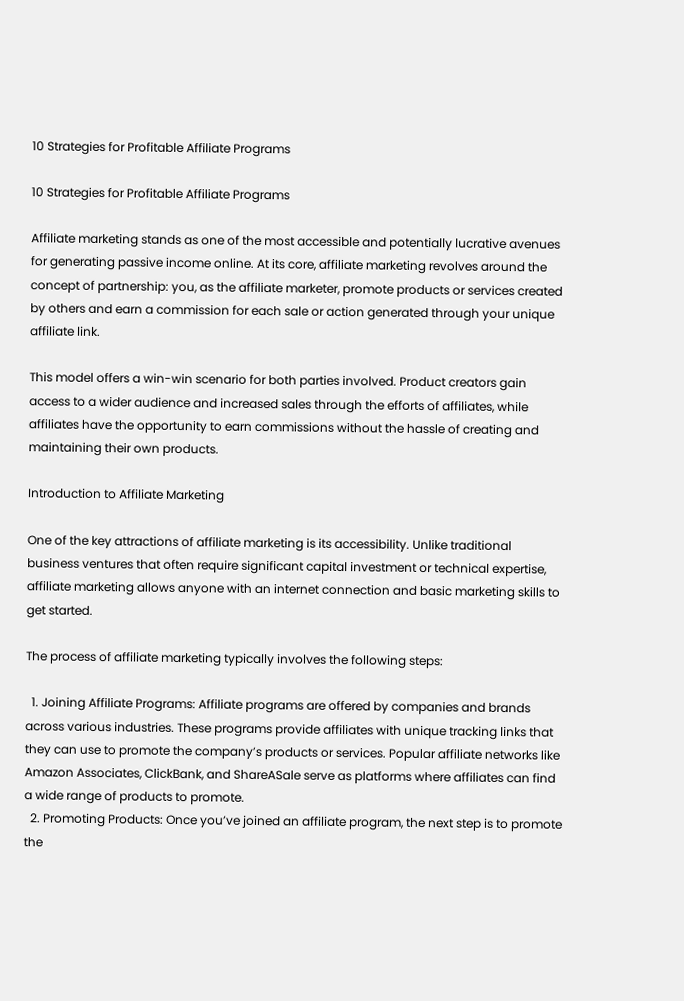10 Strategies for Profitable Affiliate Programs

10 Strategies for Profitable Affiliate Programs

Affiliate marketing stands as one of the most accessible and potentially lucrative avenues for generating passive income online. At its core, affiliate marketing revolves around the concept of partnership: you, as the affiliate marketer, promote products or services created by others and earn a commission for each sale or action generated through your unique affiliate link.

This model offers a win-win scenario for both parties involved. Product creators gain access to a wider audience and increased sales through the efforts of affiliates, while affiliates have the opportunity to earn commissions without the hassle of creating and maintaining their own products.

Introduction to Affiliate Marketing

One of the key attractions of affiliate marketing is its accessibility. Unlike traditional business ventures that often require significant capital investment or technical expertise, affiliate marketing allows anyone with an internet connection and basic marketing skills to get started.

The process of affiliate marketing typically involves the following steps:

  1. Joining Affiliate Programs: Affiliate programs are offered by companies and brands across various industries. These programs provide affiliates with unique tracking links that they can use to promote the company’s products or services. Popular affiliate networks like Amazon Associates, ClickBank, and ShareASale serve as platforms where affiliates can find a wide range of products to promote.
  2. Promoting Products: Once you’ve joined an affiliate program, the next step is to promote the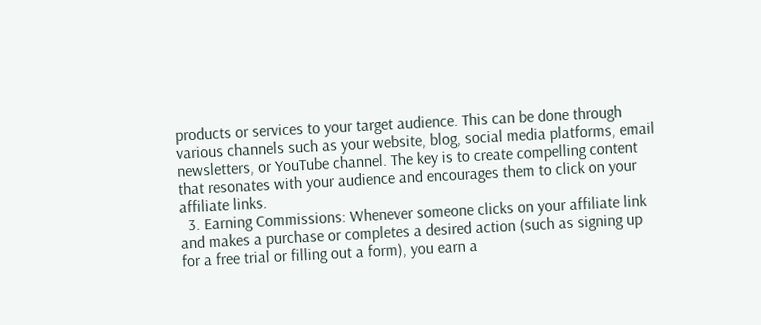products or services to your target audience. This can be done through various channels such as your website, blog, social media platforms, email newsletters, or YouTube channel. The key is to create compelling content that resonates with your audience and encourages them to click on your affiliate links.
  3. Earning Commissions: Whenever someone clicks on your affiliate link and makes a purchase or completes a desired action (such as signing up for a free trial or filling out a form), you earn a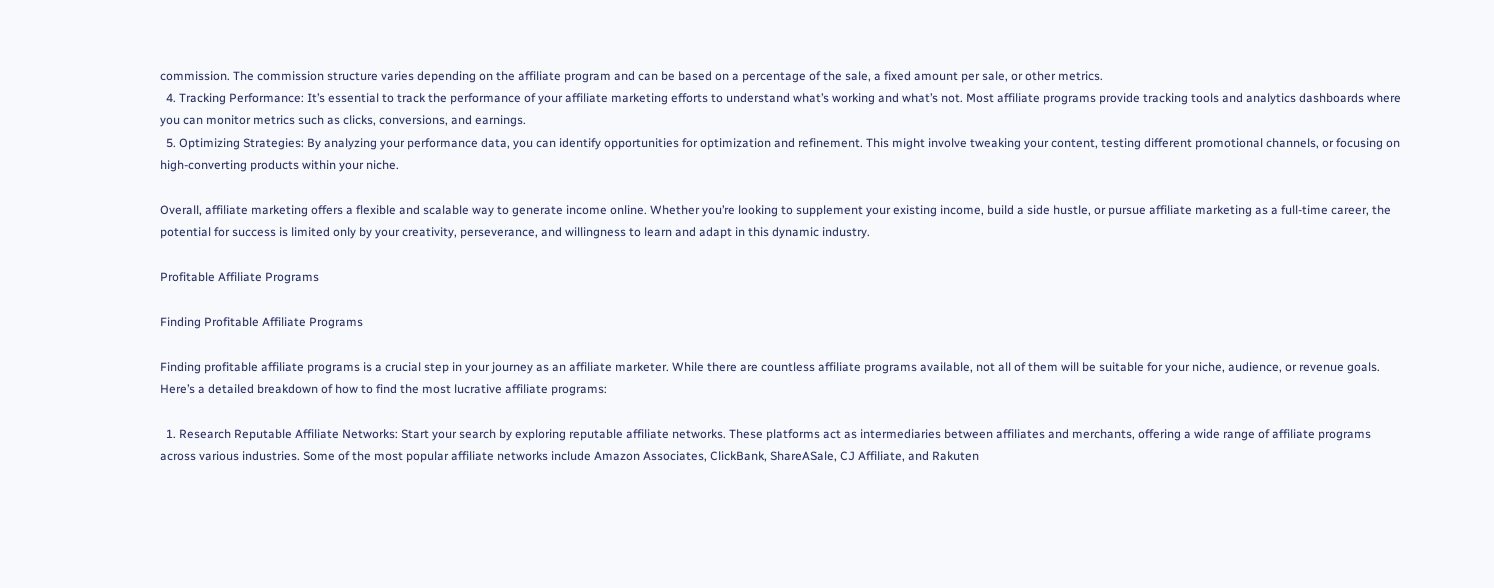commission. The commission structure varies depending on the affiliate program and can be based on a percentage of the sale, a fixed amount per sale, or other metrics.
  4. Tracking Performance: It’s essential to track the performance of your affiliate marketing efforts to understand what’s working and what’s not. Most affiliate programs provide tracking tools and analytics dashboards where you can monitor metrics such as clicks, conversions, and earnings.
  5. Optimizing Strategies: By analyzing your performance data, you can identify opportunities for optimization and refinement. This might involve tweaking your content, testing different promotional channels, or focusing on high-converting products within your niche.

Overall, affiliate marketing offers a flexible and scalable way to generate income online. Whether you’re looking to supplement your existing income, build a side hustle, or pursue affiliate marketing as a full-time career, the potential for success is limited only by your creativity, perseverance, and willingness to learn and adapt in this dynamic industry.

Profitable Affiliate Programs

Finding Profitable Affiliate Programs

Finding profitable affiliate programs is a crucial step in your journey as an affiliate marketer. While there are countless affiliate programs available, not all of them will be suitable for your niche, audience, or revenue goals. Here’s a detailed breakdown of how to find the most lucrative affiliate programs:

  1. Research Reputable Affiliate Networks: Start your search by exploring reputable affiliate networks. These platforms act as intermediaries between affiliates and merchants, offering a wide range of affiliate programs across various industries. Some of the most popular affiliate networks include Amazon Associates, ClickBank, ShareASale, CJ Affiliate, and Rakuten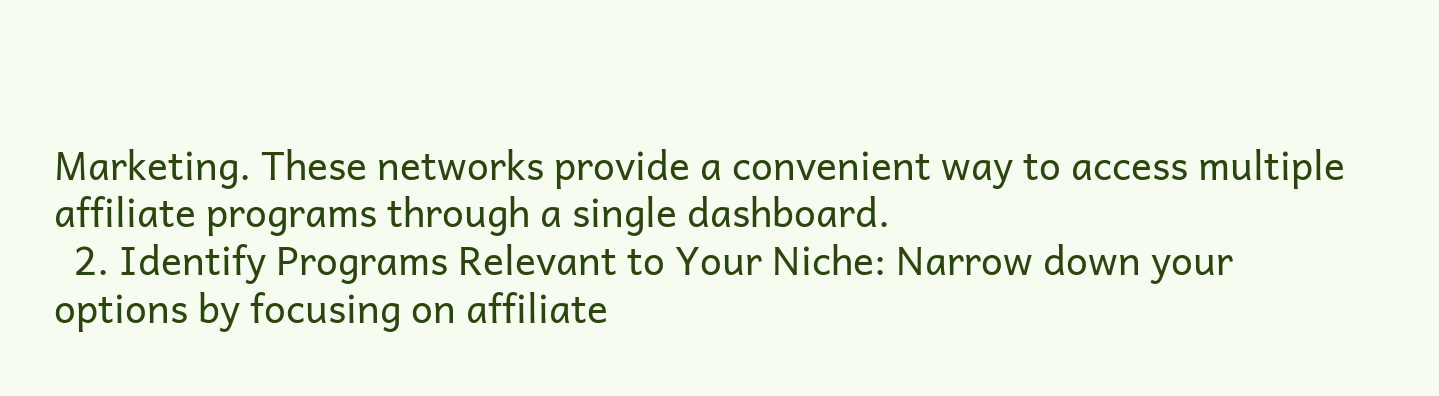Marketing. These networks provide a convenient way to access multiple affiliate programs through a single dashboard.
  2. Identify Programs Relevant to Your Niche: Narrow down your options by focusing on affiliate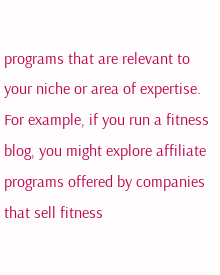programs that are relevant to your niche or area of expertise. For example, if you run a fitness blog, you might explore affiliate programs offered by companies that sell fitness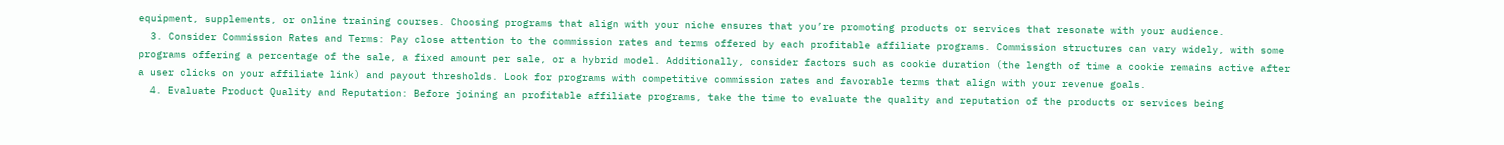equipment, supplements, or online training courses. Choosing programs that align with your niche ensures that you’re promoting products or services that resonate with your audience.
  3. Consider Commission Rates and Terms: Pay close attention to the commission rates and terms offered by each profitable affiliate programs. Commission structures can vary widely, with some programs offering a percentage of the sale, a fixed amount per sale, or a hybrid model. Additionally, consider factors such as cookie duration (the length of time a cookie remains active after a user clicks on your affiliate link) and payout thresholds. Look for programs with competitive commission rates and favorable terms that align with your revenue goals.
  4. Evaluate Product Quality and Reputation: Before joining an profitable affiliate programs, take the time to evaluate the quality and reputation of the products or services being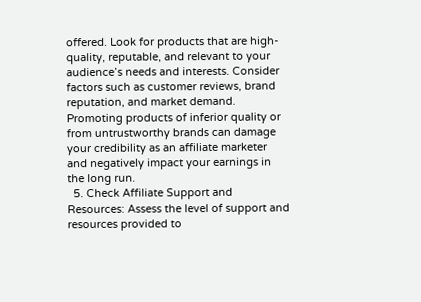offered. Look for products that are high-quality, reputable, and relevant to your audience’s needs and interests. Consider factors such as customer reviews, brand reputation, and market demand. Promoting products of inferior quality or from untrustworthy brands can damage your credibility as an affiliate marketer and negatively impact your earnings in the long run.
  5. Check Affiliate Support and Resources: Assess the level of support and resources provided to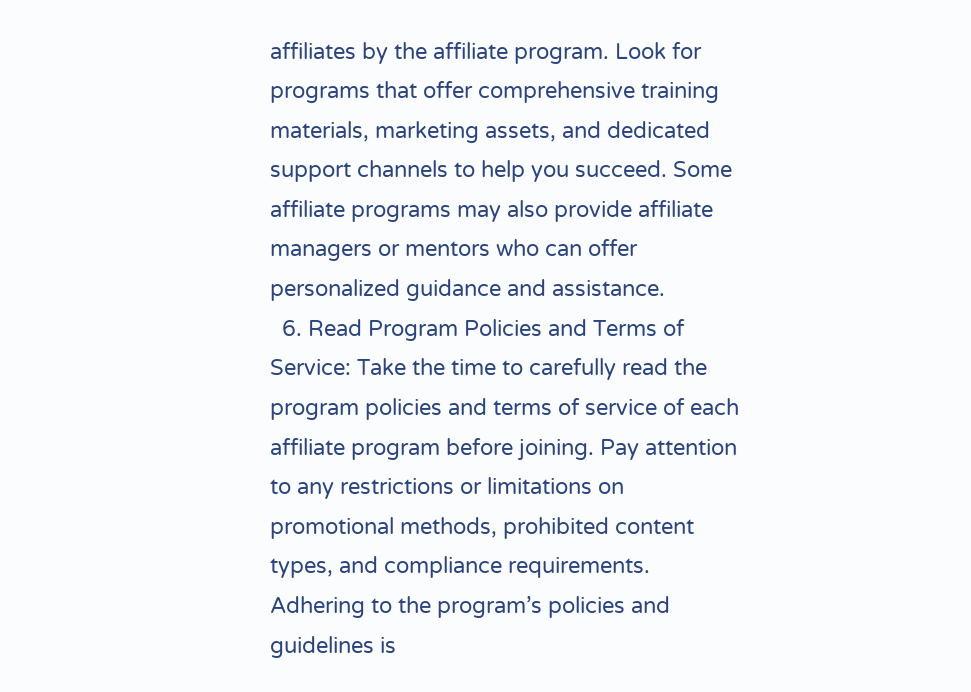affiliates by the affiliate program. Look for programs that offer comprehensive training materials, marketing assets, and dedicated support channels to help you succeed. Some affiliate programs may also provide affiliate managers or mentors who can offer personalized guidance and assistance.
  6. Read Program Policies and Terms of Service: Take the time to carefully read the program policies and terms of service of each affiliate program before joining. Pay attention to any restrictions or limitations on promotional methods, prohibited content types, and compliance requirements. Adhering to the program’s policies and guidelines is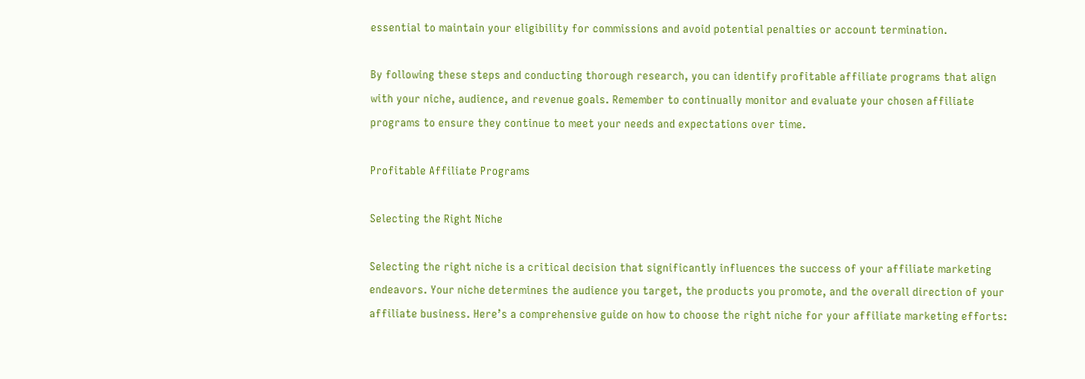essential to maintain your eligibility for commissions and avoid potential penalties or account termination.

By following these steps and conducting thorough research, you can identify profitable affiliate programs that align with your niche, audience, and revenue goals. Remember to continually monitor and evaluate your chosen affiliate programs to ensure they continue to meet your needs and expectations over time.

Profitable Affiliate Programs

Selecting the Right Niche

Selecting the right niche is a critical decision that significantly influences the success of your affiliate marketing endeavors. Your niche determines the audience you target, the products you promote, and the overall direction of your affiliate business. Here’s a comprehensive guide on how to choose the right niche for your affiliate marketing efforts: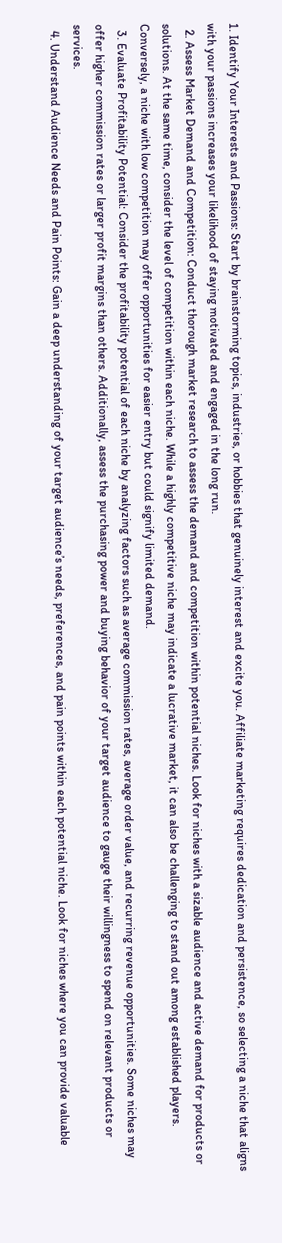1. Identify Your Interests and Passions: Start by brainstorming topics, industries, or hobbies that genuinely interest and excite you. Affiliate marketing requires dedication and persistence, so selecting a niche that aligns with your passions increases your likelihood of staying motivated and engaged in the long run.
  2. Assess Market Demand and Competition: Conduct thorough market research to assess the demand and competition within potential niches. Look for niches with a sizable audience and active demand for products or solutions. At the same time, consider the level of competition within each niche. While a highly competitive niche may indicate a lucrative market, it can also be challenging to stand out among established players. Conversely, a niche with low competition may offer opportunities for easier entry but could signify limited demand.
  3. Evaluate Profitability Potential: Consider the profitability potential of each niche by analyzing factors such as average commission rates, average order value, and recurring revenue opportunities. Some niches may offer higher commission rates or larger profit margins than others. Additionally, assess the purchasing power and buying behavior of your target audience to gauge their willingness to spend on relevant products or services.
  4. Understand Audience Needs and Pain Points: Gain a deep understanding of your target audience’s needs, preferences, and pain points within each potential niche. Look for niches where you can provide valuable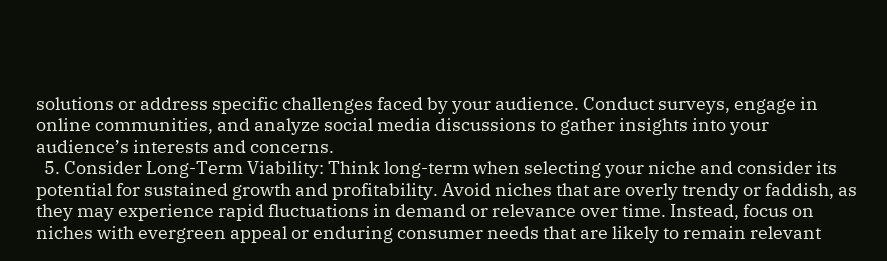solutions or address specific challenges faced by your audience. Conduct surveys, engage in online communities, and analyze social media discussions to gather insights into your audience’s interests and concerns.
  5. Consider Long-Term Viability: Think long-term when selecting your niche and consider its potential for sustained growth and profitability. Avoid niches that are overly trendy or faddish, as they may experience rapid fluctuations in demand or relevance over time. Instead, focus on niches with evergreen appeal or enduring consumer needs that are likely to remain relevant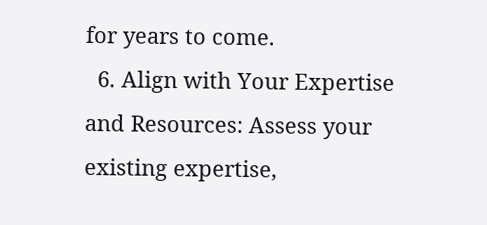for years to come.
  6. Align with Your Expertise and Resources: Assess your existing expertise,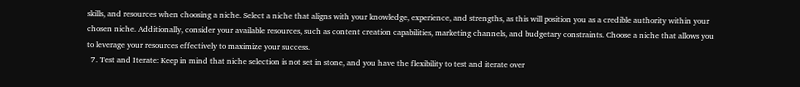skills, and resources when choosing a niche. Select a niche that aligns with your knowledge, experience, and strengths, as this will position you as a credible authority within your chosen niche. Additionally, consider your available resources, such as content creation capabilities, marketing channels, and budgetary constraints. Choose a niche that allows you to leverage your resources effectively to maximize your success.
  7. Test and Iterate: Keep in mind that niche selection is not set in stone, and you have the flexibility to test and iterate over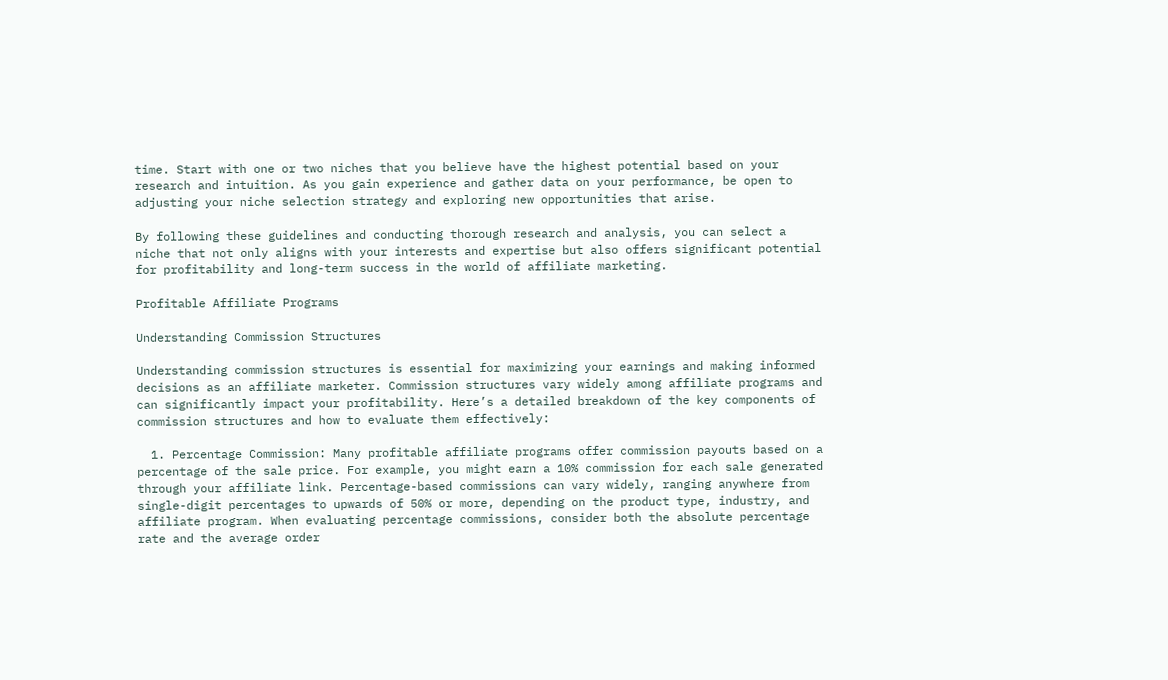time. Start with one or two niches that you believe have the highest potential based on your research and intuition. As you gain experience and gather data on your performance, be open to adjusting your niche selection strategy and exploring new opportunities that arise.

By following these guidelines and conducting thorough research and analysis, you can select a niche that not only aligns with your interests and expertise but also offers significant potential for profitability and long-term success in the world of affiliate marketing.

Profitable Affiliate Programs

Understanding Commission Structures

Understanding commission structures is essential for maximizing your earnings and making informed decisions as an affiliate marketer. Commission structures vary widely among affiliate programs and can significantly impact your profitability. Here’s a detailed breakdown of the key components of commission structures and how to evaluate them effectively:

  1. Percentage Commission: Many profitable affiliate programs offer commission payouts based on a percentage of the sale price. For example, you might earn a 10% commission for each sale generated through your affiliate link. Percentage-based commissions can vary widely, ranging anywhere from single-digit percentages to upwards of 50% or more, depending on the product type, industry, and affiliate program. When evaluating percentage commissions, consider both the absolute percentage rate and the average order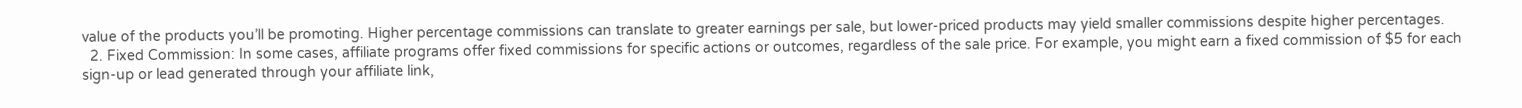value of the products you’ll be promoting. Higher percentage commissions can translate to greater earnings per sale, but lower-priced products may yield smaller commissions despite higher percentages.
  2. Fixed Commission: In some cases, affiliate programs offer fixed commissions for specific actions or outcomes, regardless of the sale price. For example, you might earn a fixed commission of $5 for each sign-up or lead generated through your affiliate link,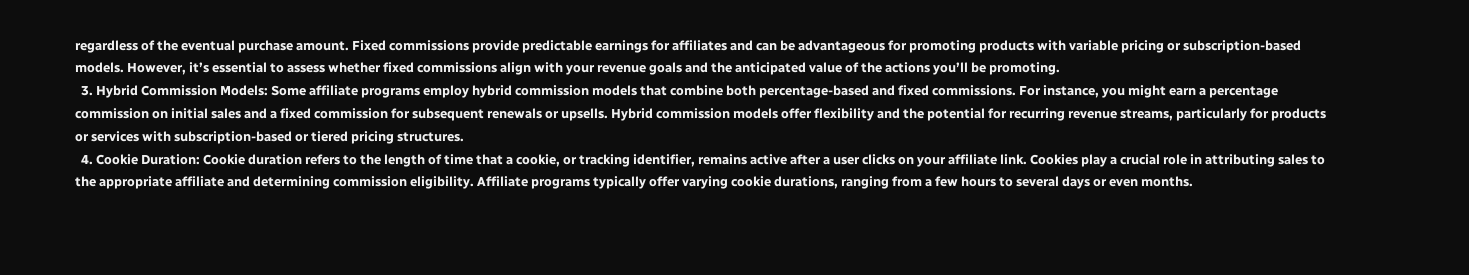regardless of the eventual purchase amount. Fixed commissions provide predictable earnings for affiliates and can be advantageous for promoting products with variable pricing or subscription-based models. However, it’s essential to assess whether fixed commissions align with your revenue goals and the anticipated value of the actions you’ll be promoting.
  3. Hybrid Commission Models: Some affiliate programs employ hybrid commission models that combine both percentage-based and fixed commissions. For instance, you might earn a percentage commission on initial sales and a fixed commission for subsequent renewals or upsells. Hybrid commission models offer flexibility and the potential for recurring revenue streams, particularly for products or services with subscription-based or tiered pricing structures.
  4. Cookie Duration: Cookie duration refers to the length of time that a cookie, or tracking identifier, remains active after a user clicks on your affiliate link. Cookies play a crucial role in attributing sales to the appropriate affiliate and determining commission eligibility. Affiliate programs typically offer varying cookie durations, ranging from a few hours to several days or even months.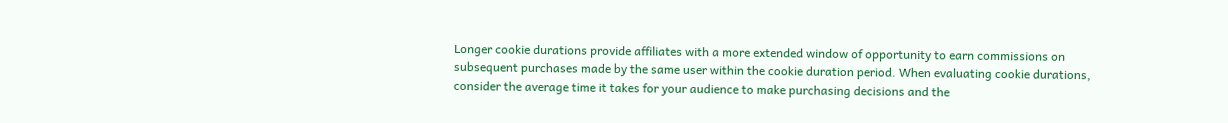Longer cookie durations provide affiliates with a more extended window of opportunity to earn commissions on subsequent purchases made by the same user within the cookie duration period. When evaluating cookie durations, consider the average time it takes for your audience to make purchasing decisions and the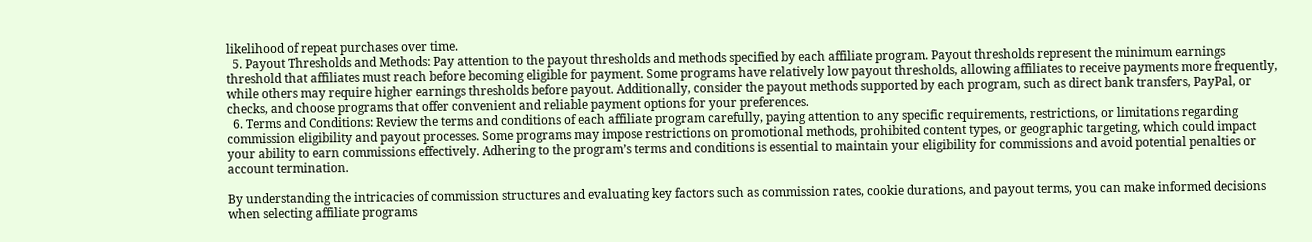likelihood of repeat purchases over time.
  5. Payout Thresholds and Methods: Pay attention to the payout thresholds and methods specified by each affiliate program. Payout thresholds represent the minimum earnings threshold that affiliates must reach before becoming eligible for payment. Some programs have relatively low payout thresholds, allowing affiliates to receive payments more frequently, while others may require higher earnings thresholds before payout. Additionally, consider the payout methods supported by each program, such as direct bank transfers, PayPal, or checks, and choose programs that offer convenient and reliable payment options for your preferences.
  6. Terms and Conditions: Review the terms and conditions of each affiliate program carefully, paying attention to any specific requirements, restrictions, or limitations regarding commission eligibility and payout processes. Some programs may impose restrictions on promotional methods, prohibited content types, or geographic targeting, which could impact your ability to earn commissions effectively. Adhering to the program’s terms and conditions is essential to maintain your eligibility for commissions and avoid potential penalties or account termination.

By understanding the intricacies of commission structures and evaluating key factors such as commission rates, cookie durations, and payout terms, you can make informed decisions when selecting affiliate programs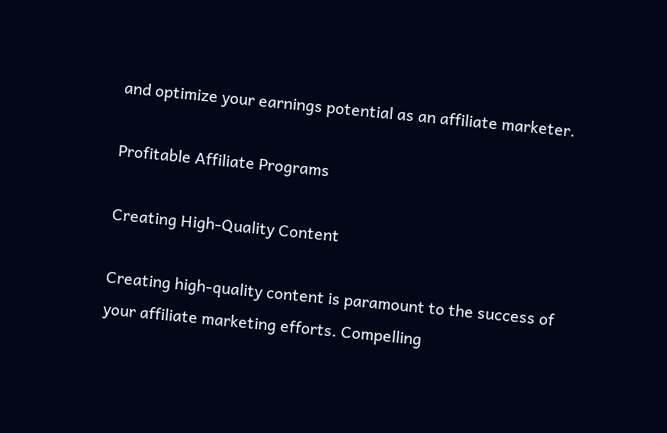and optimize your earnings potential as an affiliate marketer.

Profitable Affiliate Programs

Creating High-Quality Content

Creating high-quality content is paramount to the success of your affiliate marketing efforts. Compelling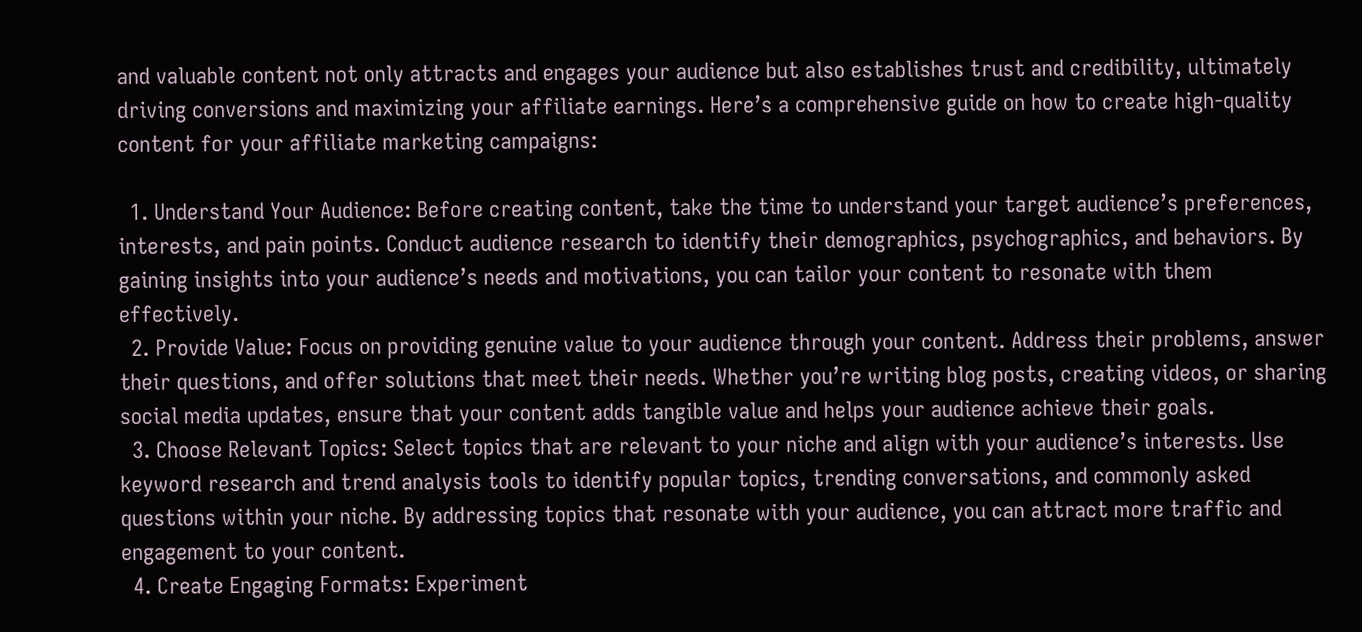and valuable content not only attracts and engages your audience but also establishes trust and credibility, ultimately driving conversions and maximizing your affiliate earnings. Here’s a comprehensive guide on how to create high-quality content for your affiliate marketing campaigns:

  1. Understand Your Audience: Before creating content, take the time to understand your target audience’s preferences, interests, and pain points. Conduct audience research to identify their demographics, psychographics, and behaviors. By gaining insights into your audience’s needs and motivations, you can tailor your content to resonate with them effectively.
  2. Provide Value: Focus on providing genuine value to your audience through your content. Address their problems, answer their questions, and offer solutions that meet their needs. Whether you’re writing blog posts, creating videos, or sharing social media updates, ensure that your content adds tangible value and helps your audience achieve their goals.
  3. Choose Relevant Topics: Select topics that are relevant to your niche and align with your audience’s interests. Use keyword research and trend analysis tools to identify popular topics, trending conversations, and commonly asked questions within your niche. By addressing topics that resonate with your audience, you can attract more traffic and engagement to your content.
  4. Create Engaging Formats: Experiment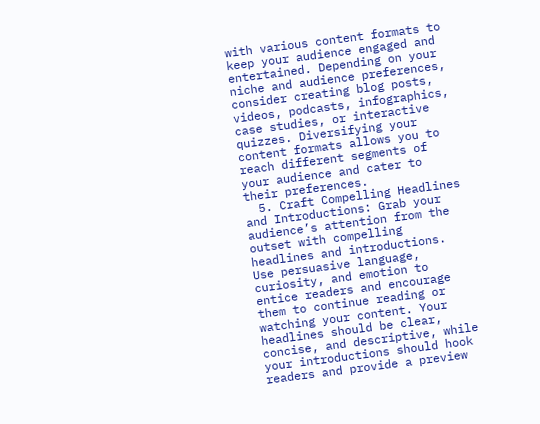with various content formats to keep your audience engaged and entertained. Depending on your niche and audience preferences, consider creating blog posts, videos, podcasts, infographics, case studies, or interactive quizzes. Diversifying your content formats allows you to reach different segments of your audience and cater to their preferences.
  5. Craft Compelling Headlines and Introductions: Grab your audience’s attention from the outset with compelling headlines and introductions. Use persuasive language, curiosity, and emotion to entice readers and encourage them to continue reading or watching your content. Your headlines should be clear, concise, and descriptive, while your introductions should hook readers and provide a preview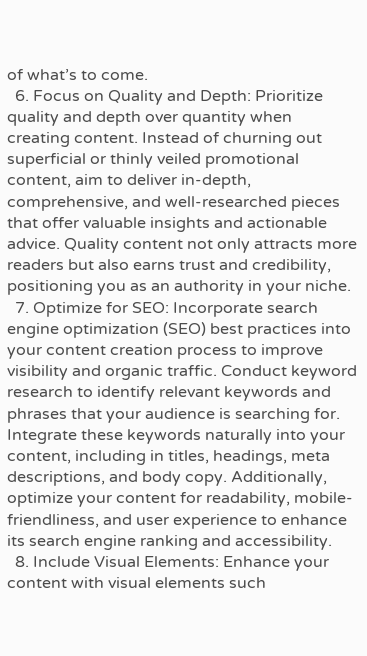of what’s to come.
  6. Focus on Quality and Depth: Prioritize quality and depth over quantity when creating content. Instead of churning out superficial or thinly veiled promotional content, aim to deliver in-depth, comprehensive, and well-researched pieces that offer valuable insights and actionable advice. Quality content not only attracts more readers but also earns trust and credibility, positioning you as an authority in your niche.
  7. Optimize for SEO: Incorporate search engine optimization (SEO) best practices into your content creation process to improve visibility and organic traffic. Conduct keyword research to identify relevant keywords and phrases that your audience is searching for. Integrate these keywords naturally into your content, including in titles, headings, meta descriptions, and body copy. Additionally, optimize your content for readability, mobile-friendliness, and user experience to enhance its search engine ranking and accessibility.
  8. Include Visual Elements: Enhance your content with visual elements such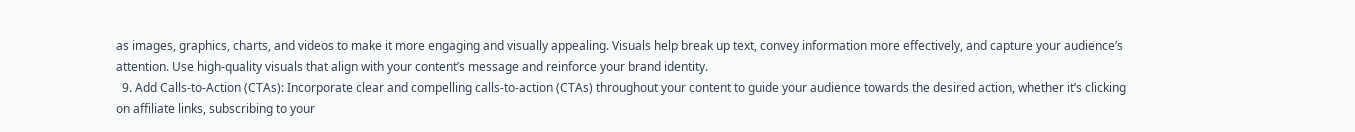as images, graphics, charts, and videos to make it more engaging and visually appealing. Visuals help break up text, convey information more effectively, and capture your audience’s attention. Use high-quality visuals that align with your content’s message and reinforce your brand identity.
  9. Add Calls-to-Action (CTAs): Incorporate clear and compelling calls-to-action (CTAs) throughout your content to guide your audience towards the desired action, whether it’s clicking on affiliate links, subscribing to your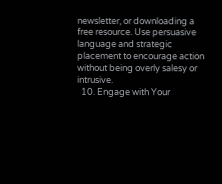newsletter, or downloading a free resource. Use persuasive language and strategic placement to encourage action without being overly salesy or intrusive.
  10. Engage with Your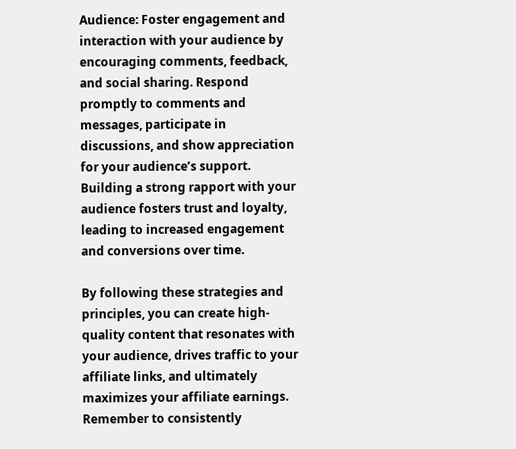Audience: Foster engagement and interaction with your audience by encouraging comments, feedback, and social sharing. Respond promptly to comments and messages, participate in discussions, and show appreciation for your audience’s support. Building a strong rapport with your audience fosters trust and loyalty, leading to increased engagement and conversions over time.

By following these strategies and principles, you can create high-quality content that resonates with your audience, drives traffic to your affiliate links, and ultimately maximizes your affiliate earnings. Remember to consistently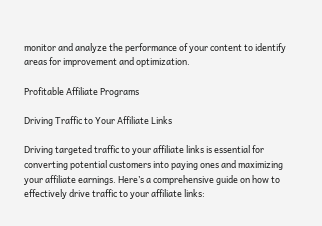monitor and analyze the performance of your content to identify areas for improvement and optimization.

Profitable Affiliate Programs

Driving Traffic to Your Affiliate Links

Driving targeted traffic to your affiliate links is essential for converting potential customers into paying ones and maximizing your affiliate earnings. Here’s a comprehensive guide on how to effectively drive traffic to your affiliate links: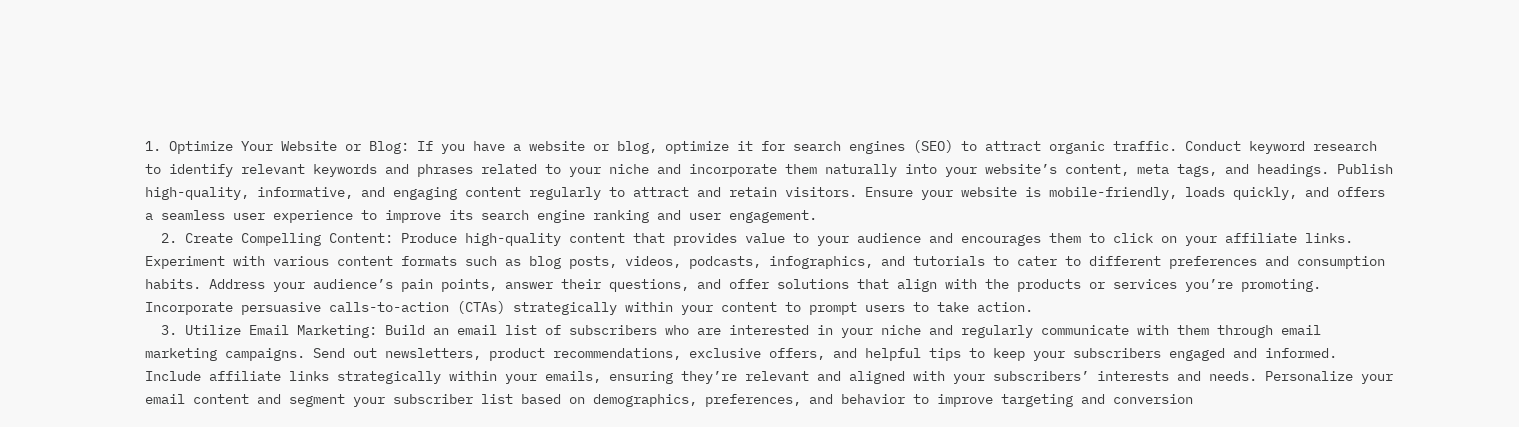1. Optimize Your Website or Blog: If you have a website or blog, optimize it for search engines (SEO) to attract organic traffic. Conduct keyword research to identify relevant keywords and phrases related to your niche and incorporate them naturally into your website’s content, meta tags, and headings. Publish high-quality, informative, and engaging content regularly to attract and retain visitors. Ensure your website is mobile-friendly, loads quickly, and offers a seamless user experience to improve its search engine ranking and user engagement.
  2. Create Compelling Content: Produce high-quality content that provides value to your audience and encourages them to click on your affiliate links. Experiment with various content formats such as blog posts, videos, podcasts, infographics, and tutorials to cater to different preferences and consumption habits. Address your audience’s pain points, answer their questions, and offer solutions that align with the products or services you’re promoting. Incorporate persuasive calls-to-action (CTAs) strategically within your content to prompt users to take action.
  3. Utilize Email Marketing: Build an email list of subscribers who are interested in your niche and regularly communicate with them through email marketing campaigns. Send out newsletters, product recommendations, exclusive offers, and helpful tips to keep your subscribers engaged and informed. Include affiliate links strategically within your emails, ensuring they’re relevant and aligned with your subscribers’ interests and needs. Personalize your email content and segment your subscriber list based on demographics, preferences, and behavior to improve targeting and conversion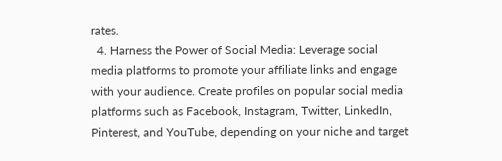rates.
  4. Harness the Power of Social Media: Leverage social media platforms to promote your affiliate links and engage with your audience. Create profiles on popular social media platforms such as Facebook, Instagram, Twitter, LinkedIn, Pinterest, and YouTube, depending on your niche and target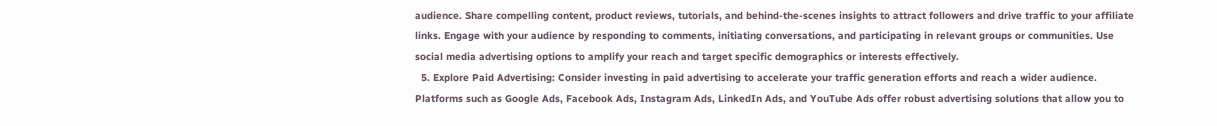audience. Share compelling content, product reviews, tutorials, and behind-the-scenes insights to attract followers and drive traffic to your affiliate links. Engage with your audience by responding to comments, initiating conversations, and participating in relevant groups or communities. Use social media advertising options to amplify your reach and target specific demographics or interests effectively.
  5. Explore Paid Advertising: Consider investing in paid advertising to accelerate your traffic generation efforts and reach a wider audience. Platforms such as Google Ads, Facebook Ads, Instagram Ads, LinkedIn Ads, and YouTube Ads offer robust advertising solutions that allow you to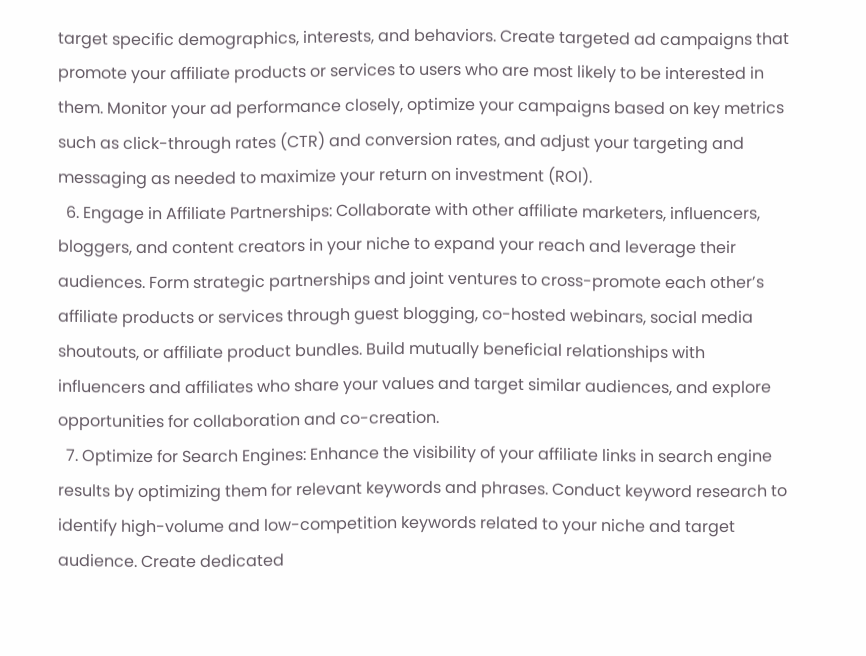target specific demographics, interests, and behaviors. Create targeted ad campaigns that promote your affiliate products or services to users who are most likely to be interested in them. Monitor your ad performance closely, optimize your campaigns based on key metrics such as click-through rates (CTR) and conversion rates, and adjust your targeting and messaging as needed to maximize your return on investment (ROI).
  6. Engage in Affiliate Partnerships: Collaborate with other affiliate marketers, influencers, bloggers, and content creators in your niche to expand your reach and leverage their audiences. Form strategic partnerships and joint ventures to cross-promote each other’s affiliate products or services through guest blogging, co-hosted webinars, social media shoutouts, or affiliate product bundles. Build mutually beneficial relationships with influencers and affiliates who share your values and target similar audiences, and explore opportunities for collaboration and co-creation.
  7. Optimize for Search Engines: Enhance the visibility of your affiliate links in search engine results by optimizing them for relevant keywords and phrases. Conduct keyword research to identify high-volume and low-competition keywords related to your niche and target audience. Create dedicated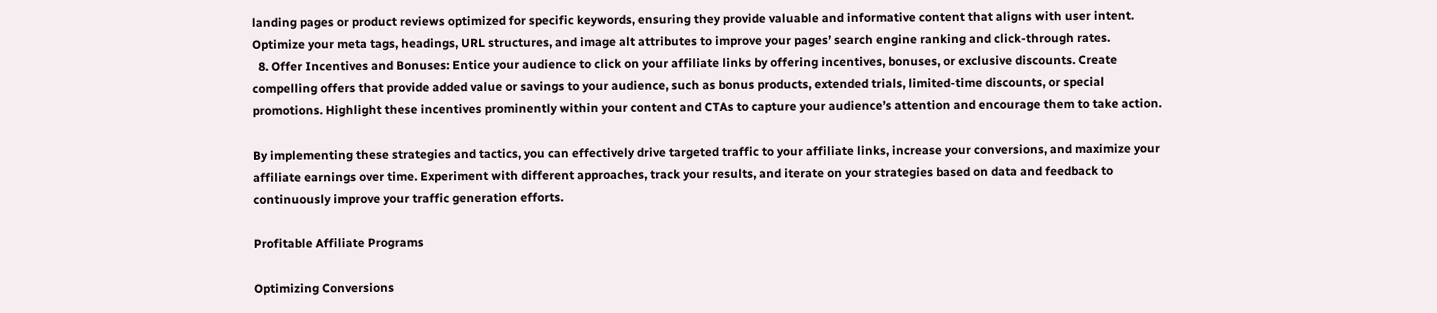landing pages or product reviews optimized for specific keywords, ensuring they provide valuable and informative content that aligns with user intent. Optimize your meta tags, headings, URL structures, and image alt attributes to improve your pages’ search engine ranking and click-through rates.
  8. Offer Incentives and Bonuses: Entice your audience to click on your affiliate links by offering incentives, bonuses, or exclusive discounts. Create compelling offers that provide added value or savings to your audience, such as bonus products, extended trials, limited-time discounts, or special promotions. Highlight these incentives prominently within your content and CTAs to capture your audience’s attention and encourage them to take action.

By implementing these strategies and tactics, you can effectively drive targeted traffic to your affiliate links, increase your conversions, and maximize your affiliate earnings over time. Experiment with different approaches, track your results, and iterate on your strategies based on data and feedback to continuously improve your traffic generation efforts.

Profitable Affiliate Programs

Optimizing Conversions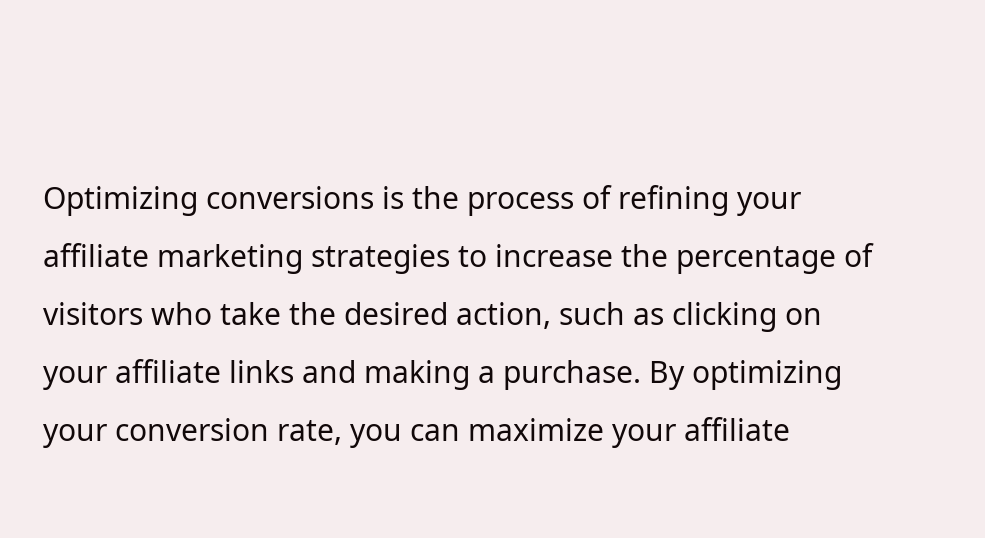Optimizing conversions is the process of refining your affiliate marketing strategies to increase the percentage of visitors who take the desired action, such as clicking on your affiliate links and making a purchase. By optimizing your conversion rate, you can maximize your affiliate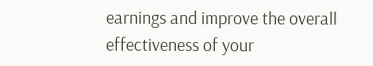earnings and improve the overall effectiveness of your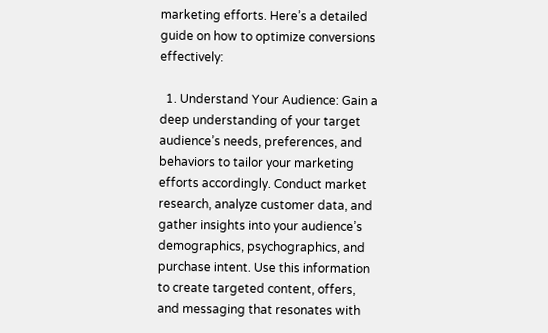marketing efforts. Here’s a detailed guide on how to optimize conversions effectively:

  1. Understand Your Audience: Gain a deep understanding of your target audience’s needs, preferences, and behaviors to tailor your marketing efforts accordingly. Conduct market research, analyze customer data, and gather insights into your audience’s demographics, psychographics, and purchase intent. Use this information to create targeted content, offers, and messaging that resonates with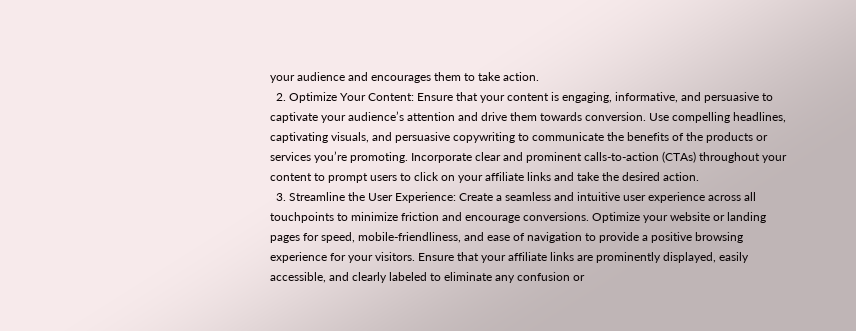your audience and encourages them to take action.
  2. Optimize Your Content: Ensure that your content is engaging, informative, and persuasive to captivate your audience’s attention and drive them towards conversion. Use compelling headlines, captivating visuals, and persuasive copywriting to communicate the benefits of the products or services you’re promoting. Incorporate clear and prominent calls-to-action (CTAs) throughout your content to prompt users to click on your affiliate links and take the desired action.
  3. Streamline the User Experience: Create a seamless and intuitive user experience across all touchpoints to minimize friction and encourage conversions. Optimize your website or landing pages for speed, mobile-friendliness, and ease of navigation to provide a positive browsing experience for your visitors. Ensure that your affiliate links are prominently displayed, easily accessible, and clearly labeled to eliminate any confusion or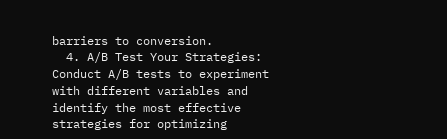barriers to conversion.
  4. A/B Test Your Strategies: Conduct A/B tests to experiment with different variables and identify the most effective strategies for optimizing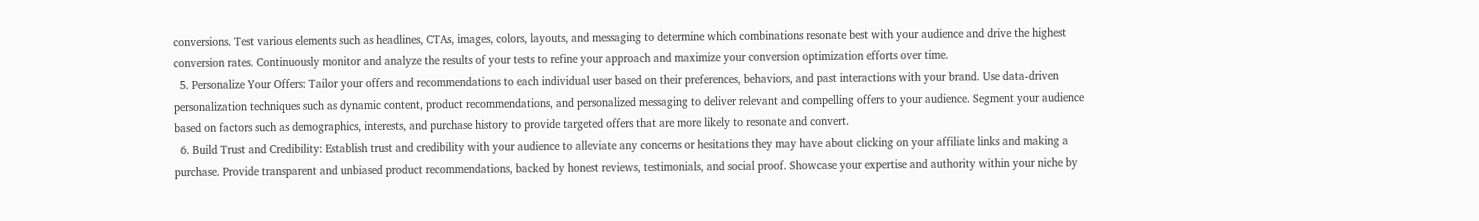conversions. Test various elements such as headlines, CTAs, images, colors, layouts, and messaging to determine which combinations resonate best with your audience and drive the highest conversion rates. Continuously monitor and analyze the results of your tests to refine your approach and maximize your conversion optimization efforts over time.
  5. Personalize Your Offers: Tailor your offers and recommendations to each individual user based on their preferences, behaviors, and past interactions with your brand. Use data-driven personalization techniques such as dynamic content, product recommendations, and personalized messaging to deliver relevant and compelling offers to your audience. Segment your audience based on factors such as demographics, interests, and purchase history to provide targeted offers that are more likely to resonate and convert.
  6. Build Trust and Credibility: Establish trust and credibility with your audience to alleviate any concerns or hesitations they may have about clicking on your affiliate links and making a purchase. Provide transparent and unbiased product recommendations, backed by honest reviews, testimonials, and social proof. Showcase your expertise and authority within your niche by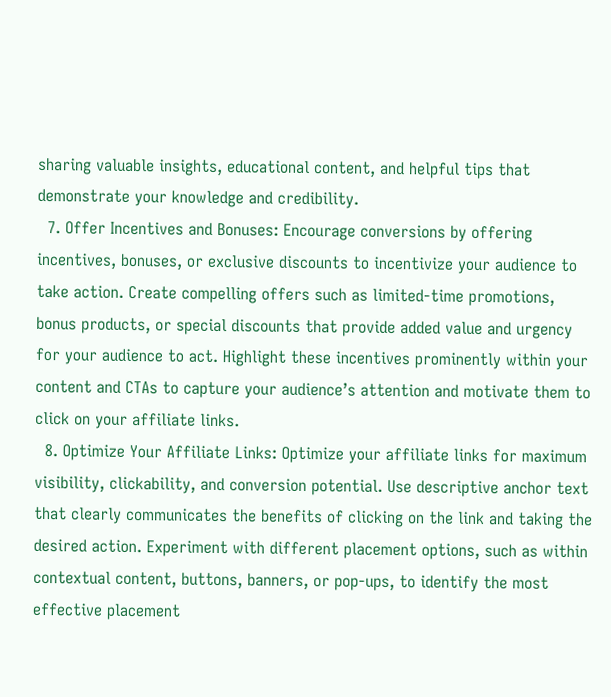sharing valuable insights, educational content, and helpful tips that demonstrate your knowledge and credibility.
  7. Offer Incentives and Bonuses: Encourage conversions by offering incentives, bonuses, or exclusive discounts to incentivize your audience to take action. Create compelling offers such as limited-time promotions, bonus products, or special discounts that provide added value and urgency for your audience to act. Highlight these incentives prominently within your content and CTAs to capture your audience’s attention and motivate them to click on your affiliate links.
  8. Optimize Your Affiliate Links: Optimize your affiliate links for maximum visibility, clickability, and conversion potential. Use descriptive anchor text that clearly communicates the benefits of clicking on the link and taking the desired action. Experiment with different placement options, such as within contextual content, buttons, banners, or pop-ups, to identify the most effective placement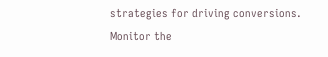strategies for driving conversions. Monitor the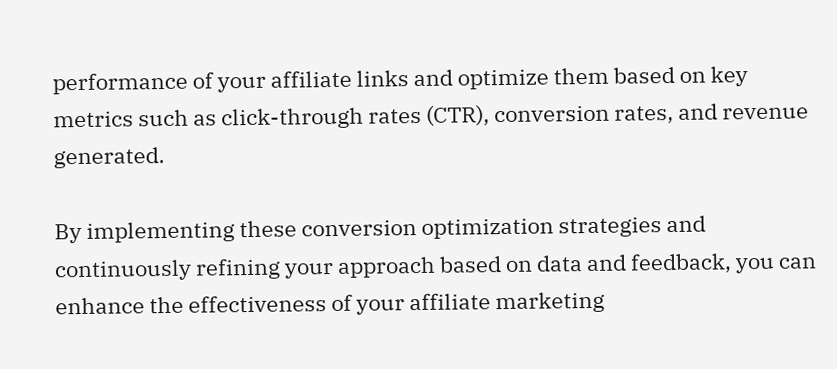performance of your affiliate links and optimize them based on key metrics such as click-through rates (CTR), conversion rates, and revenue generated.

By implementing these conversion optimization strategies and continuously refining your approach based on data and feedback, you can enhance the effectiveness of your affiliate marketing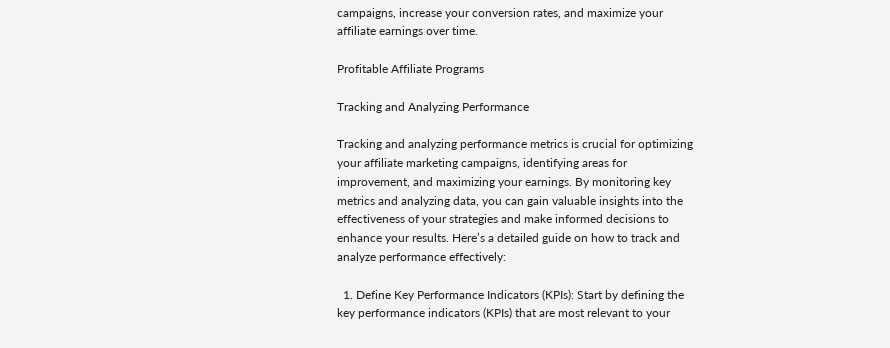campaigns, increase your conversion rates, and maximize your affiliate earnings over time.

Profitable Affiliate Programs

Tracking and Analyzing Performance

Tracking and analyzing performance metrics is crucial for optimizing your affiliate marketing campaigns, identifying areas for improvement, and maximizing your earnings. By monitoring key metrics and analyzing data, you can gain valuable insights into the effectiveness of your strategies and make informed decisions to enhance your results. Here’s a detailed guide on how to track and analyze performance effectively:

  1. Define Key Performance Indicators (KPIs): Start by defining the key performance indicators (KPIs) that are most relevant to your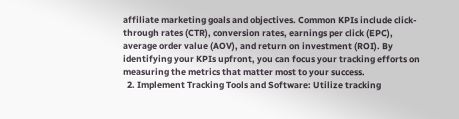affiliate marketing goals and objectives. Common KPIs include click-through rates (CTR), conversion rates, earnings per click (EPC), average order value (AOV), and return on investment (ROI). By identifying your KPIs upfront, you can focus your tracking efforts on measuring the metrics that matter most to your success.
  2. Implement Tracking Tools and Software: Utilize tracking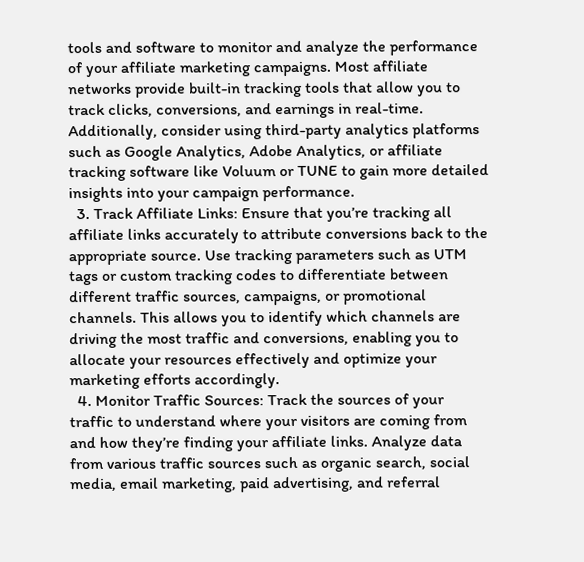tools and software to monitor and analyze the performance of your affiliate marketing campaigns. Most affiliate networks provide built-in tracking tools that allow you to track clicks, conversions, and earnings in real-time. Additionally, consider using third-party analytics platforms such as Google Analytics, Adobe Analytics, or affiliate tracking software like Voluum or TUNE to gain more detailed insights into your campaign performance.
  3. Track Affiliate Links: Ensure that you’re tracking all affiliate links accurately to attribute conversions back to the appropriate source. Use tracking parameters such as UTM tags or custom tracking codes to differentiate between different traffic sources, campaigns, or promotional channels. This allows you to identify which channels are driving the most traffic and conversions, enabling you to allocate your resources effectively and optimize your marketing efforts accordingly.
  4. Monitor Traffic Sources: Track the sources of your traffic to understand where your visitors are coming from and how they’re finding your affiliate links. Analyze data from various traffic sources such as organic search, social media, email marketing, paid advertising, and referral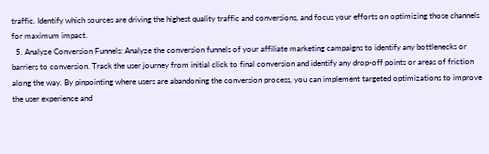traffic. Identify which sources are driving the highest quality traffic and conversions, and focus your efforts on optimizing those channels for maximum impact.
  5. Analyze Conversion Funnels: Analyze the conversion funnels of your affiliate marketing campaigns to identify any bottlenecks or barriers to conversion. Track the user journey from initial click to final conversion and identify any drop-off points or areas of friction along the way. By pinpointing where users are abandoning the conversion process, you can implement targeted optimizations to improve the user experience and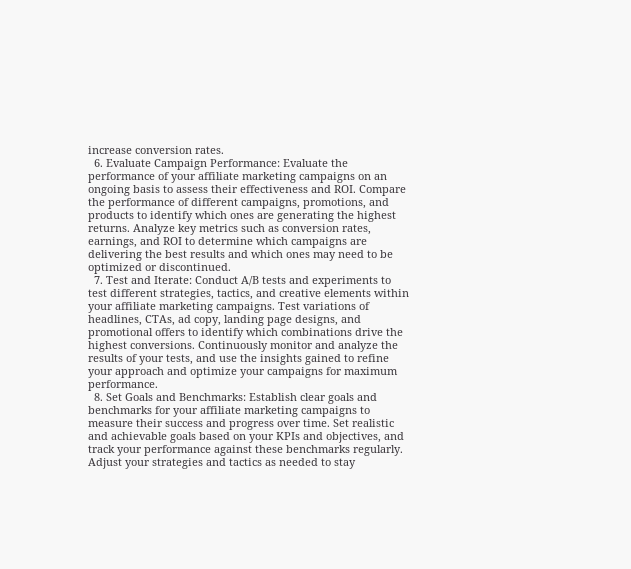increase conversion rates.
  6. Evaluate Campaign Performance: Evaluate the performance of your affiliate marketing campaigns on an ongoing basis to assess their effectiveness and ROI. Compare the performance of different campaigns, promotions, and products to identify which ones are generating the highest returns. Analyze key metrics such as conversion rates, earnings, and ROI to determine which campaigns are delivering the best results and which ones may need to be optimized or discontinued.
  7. Test and Iterate: Conduct A/B tests and experiments to test different strategies, tactics, and creative elements within your affiliate marketing campaigns. Test variations of headlines, CTAs, ad copy, landing page designs, and promotional offers to identify which combinations drive the highest conversions. Continuously monitor and analyze the results of your tests, and use the insights gained to refine your approach and optimize your campaigns for maximum performance.
  8. Set Goals and Benchmarks: Establish clear goals and benchmarks for your affiliate marketing campaigns to measure their success and progress over time. Set realistic and achievable goals based on your KPIs and objectives, and track your performance against these benchmarks regularly. Adjust your strategies and tactics as needed to stay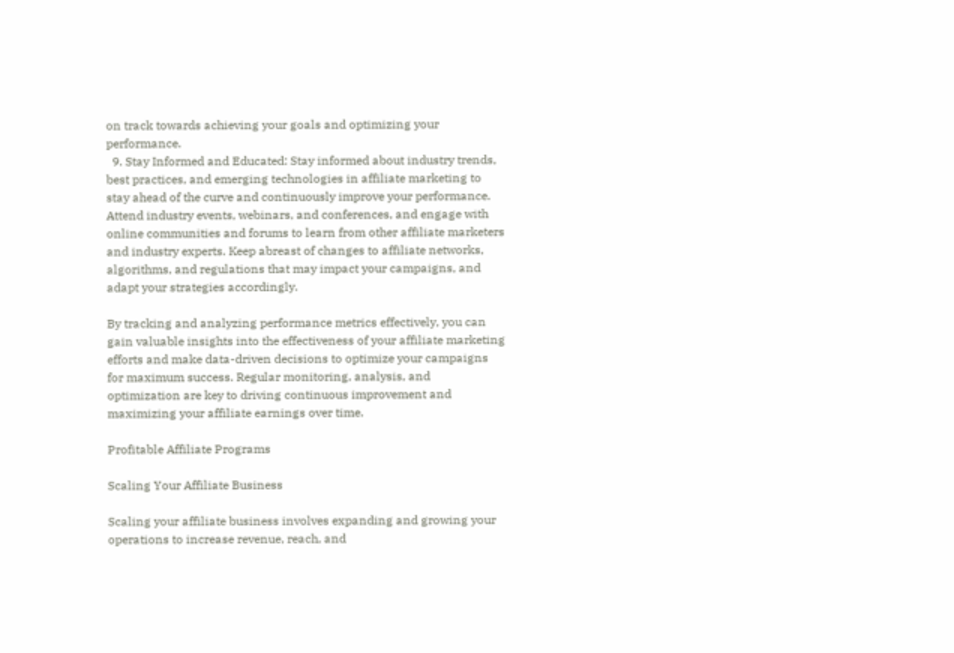on track towards achieving your goals and optimizing your performance.
  9. Stay Informed and Educated: Stay informed about industry trends, best practices, and emerging technologies in affiliate marketing to stay ahead of the curve and continuously improve your performance. Attend industry events, webinars, and conferences, and engage with online communities and forums to learn from other affiliate marketers and industry experts. Keep abreast of changes to affiliate networks, algorithms, and regulations that may impact your campaigns, and adapt your strategies accordingly.

By tracking and analyzing performance metrics effectively, you can gain valuable insights into the effectiveness of your affiliate marketing efforts and make data-driven decisions to optimize your campaigns for maximum success. Regular monitoring, analysis, and optimization are key to driving continuous improvement and maximizing your affiliate earnings over time.

Profitable Affiliate Programs

Scaling Your Affiliate Business

Scaling your affiliate business involves expanding and growing your operations to increase revenue, reach, and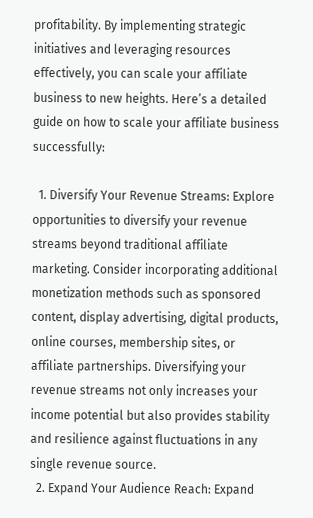profitability. By implementing strategic initiatives and leveraging resources effectively, you can scale your affiliate business to new heights. Here’s a detailed guide on how to scale your affiliate business successfully:

  1. Diversify Your Revenue Streams: Explore opportunities to diversify your revenue streams beyond traditional affiliate marketing. Consider incorporating additional monetization methods such as sponsored content, display advertising, digital products, online courses, membership sites, or affiliate partnerships. Diversifying your revenue streams not only increases your income potential but also provides stability and resilience against fluctuations in any single revenue source.
  2. Expand Your Audience Reach: Expand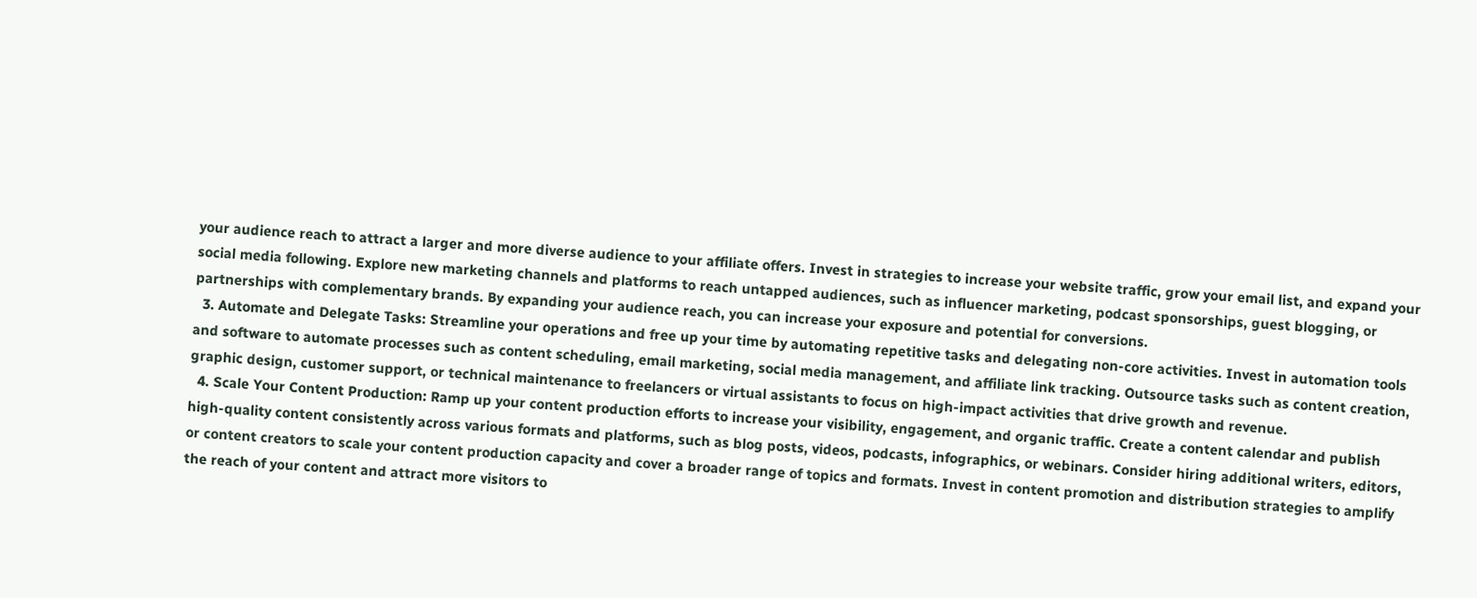your audience reach to attract a larger and more diverse audience to your affiliate offers. Invest in strategies to increase your website traffic, grow your email list, and expand your social media following. Explore new marketing channels and platforms to reach untapped audiences, such as influencer marketing, podcast sponsorships, guest blogging, or partnerships with complementary brands. By expanding your audience reach, you can increase your exposure and potential for conversions.
  3. Automate and Delegate Tasks: Streamline your operations and free up your time by automating repetitive tasks and delegating non-core activities. Invest in automation tools and software to automate processes such as content scheduling, email marketing, social media management, and affiliate link tracking. Outsource tasks such as content creation, graphic design, customer support, or technical maintenance to freelancers or virtual assistants to focus on high-impact activities that drive growth and revenue.
  4. Scale Your Content Production: Ramp up your content production efforts to increase your visibility, engagement, and organic traffic. Create a content calendar and publish high-quality content consistently across various formats and platforms, such as blog posts, videos, podcasts, infographics, or webinars. Consider hiring additional writers, editors, or content creators to scale your content production capacity and cover a broader range of topics and formats. Invest in content promotion and distribution strategies to amplify the reach of your content and attract more visitors to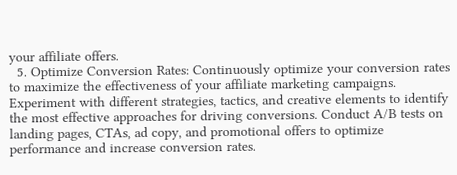your affiliate offers.
  5. Optimize Conversion Rates: Continuously optimize your conversion rates to maximize the effectiveness of your affiliate marketing campaigns. Experiment with different strategies, tactics, and creative elements to identify the most effective approaches for driving conversions. Conduct A/B tests on landing pages, CTAs, ad copy, and promotional offers to optimize performance and increase conversion rates.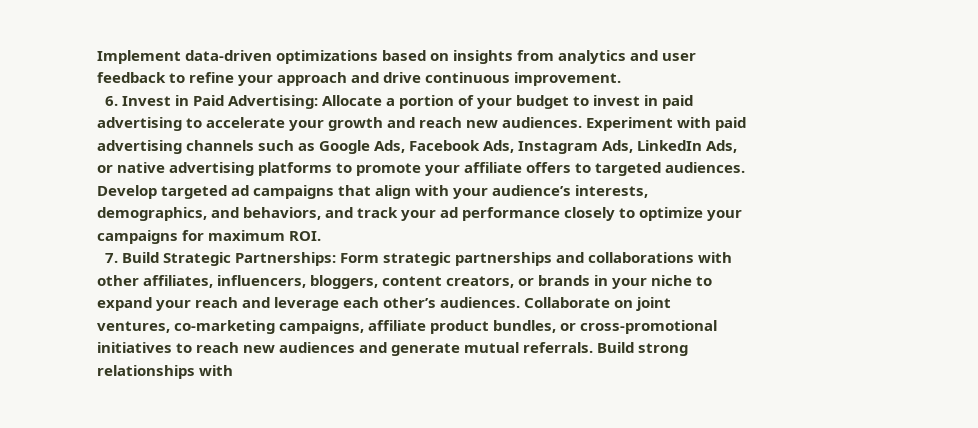Implement data-driven optimizations based on insights from analytics and user feedback to refine your approach and drive continuous improvement.
  6. Invest in Paid Advertising: Allocate a portion of your budget to invest in paid advertising to accelerate your growth and reach new audiences. Experiment with paid advertising channels such as Google Ads, Facebook Ads, Instagram Ads, LinkedIn Ads, or native advertising platforms to promote your affiliate offers to targeted audiences. Develop targeted ad campaigns that align with your audience’s interests, demographics, and behaviors, and track your ad performance closely to optimize your campaigns for maximum ROI.
  7. Build Strategic Partnerships: Form strategic partnerships and collaborations with other affiliates, influencers, bloggers, content creators, or brands in your niche to expand your reach and leverage each other’s audiences. Collaborate on joint ventures, co-marketing campaigns, affiliate product bundles, or cross-promotional initiatives to reach new audiences and generate mutual referrals. Build strong relationships with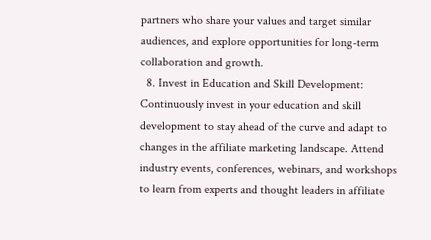partners who share your values and target similar audiences, and explore opportunities for long-term collaboration and growth.
  8. Invest in Education and Skill Development: Continuously invest in your education and skill development to stay ahead of the curve and adapt to changes in the affiliate marketing landscape. Attend industry events, conferences, webinars, and workshops to learn from experts and thought leaders in affiliate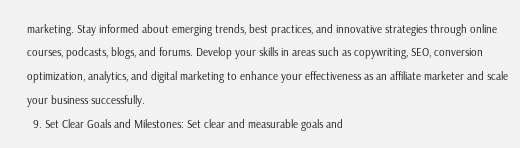marketing. Stay informed about emerging trends, best practices, and innovative strategies through online courses, podcasts, blogs, and forums. Develop your skills in areas such as copywriting, SEO, conversion optimization, analytics, and digital marketing to enhance your effectiveness as an affiliate marketer and scale your business successfully.
  9. Set Clear Goals and Milestones: Set clear and measurable goals and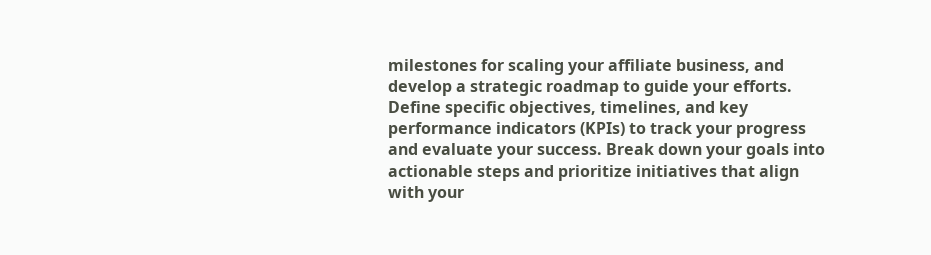milestones for scaling your affiliate business, and develop a strategic roadmap to guide your efforts. Define specific objectives, timelines, and key performance indicators (KPIs) to track your progress and evaluate your success. Break down your goals into actionable steps and prioritize initiatives that align with your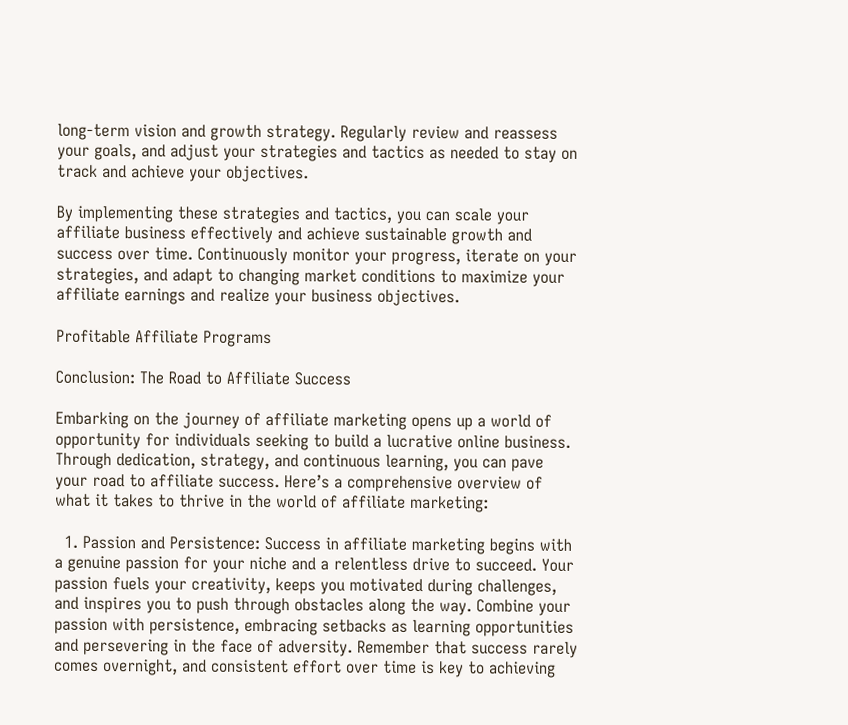long-term vision and growth strategy. Regularly review and reassess your goals, and adjust your strategies and tactics as needed to stay on track and achieve your objectives.

By implementing these strategies and tactics, you can scale your affiliate business effectively and achieve sustainable growth and success over time. Continuously monitor your progress, iterate on your strategies, and adapt to changing market conditions to maximize your affiliate earnings and realize your business objectives.

Profitable Affiliate Programs

Conclusion: The Road to Affiliate Success

Embarking on the journey of affiliate marketing opens up a world of opportunity for individuals seeking to build a lucrative online business. Through dedication, strategy, and continuous learning, you can pave your road to affiliate success. Here’s a comprehensive overview of what it takes to thrive in the world of affiliate marketing:

  1. Passion and Persistence: Success in affiliate marketing begins with a genuine passion for your niche and a relentless drive to succeed. Your passion fuels your creativity, keeps you motivated during challenges, and inspires you to push through obstacles along the way. Combine your passion with persistence, embracing setbacks as learning opportunities and persevering in the face of adversity. Remember that success rarely comes overnight, and consistent effort over time is key to achieving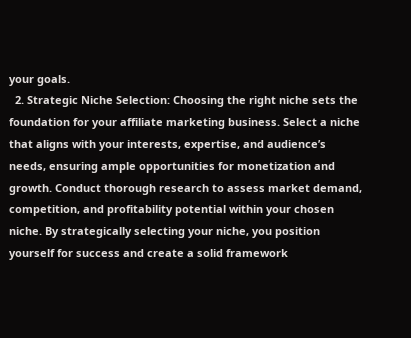your goals.
  2. Strategic Niche Selection: Choosing the right niche sets the foundation for your affiliate marketing business. Select a niche that aligns with your interests, expertise, and audience’s needs, ensuring ample opportunities for monetization and growth. Conduct thorough research to assess market demand, competition, and profitability potential within your chosen niche. By strategically selecting your niche, you position yourself for success and create a solid framework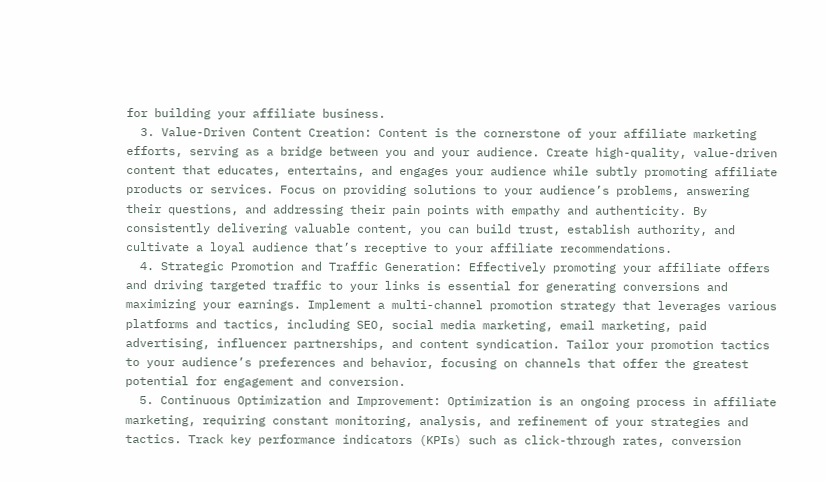for building your affiliate business.
  3. Value-Driven Content Creation: Content is the cornerstone of your affiliate marketing efforts, serving as a bridge between you and your audience. Create high-quality, value-driven content that educates, entertains, and engages your audience while subtly promoting affiliate products or services. Focus on providing solutions to your audience’s problems, answering their questions, and addressing their pain points with empathy and authenticity. By consistently delivering valuable content, you can build trust, establish authority, and cultivate a loyal audience that’s receptive to your affiliate recommendations.
  4. Strategic Promotion and Traffic Generation: Effectively promoting your affiliate offers and driving targeted traffic to your links is essential for generating conversions and maximizing your earnings. Implement a multi-channel promotion strategy that leverages various platforms and tactics, including SEO, social media marketing, email marketing, paid advertising, influencer partnerships, and content syndication. Tailor your promotion tactics to your audience’s preferences and behavior, focusing on channels that offer the greatest potential for engagement and conversion.
  5. Continuous Optimization and Improvement: Optimization is an ongoing process in affiliate marketing, requiring constant monitoring, analysis, and refinement of your strategies and tactics. Track key performance indicators (KPIs) such as click-through rates, conversion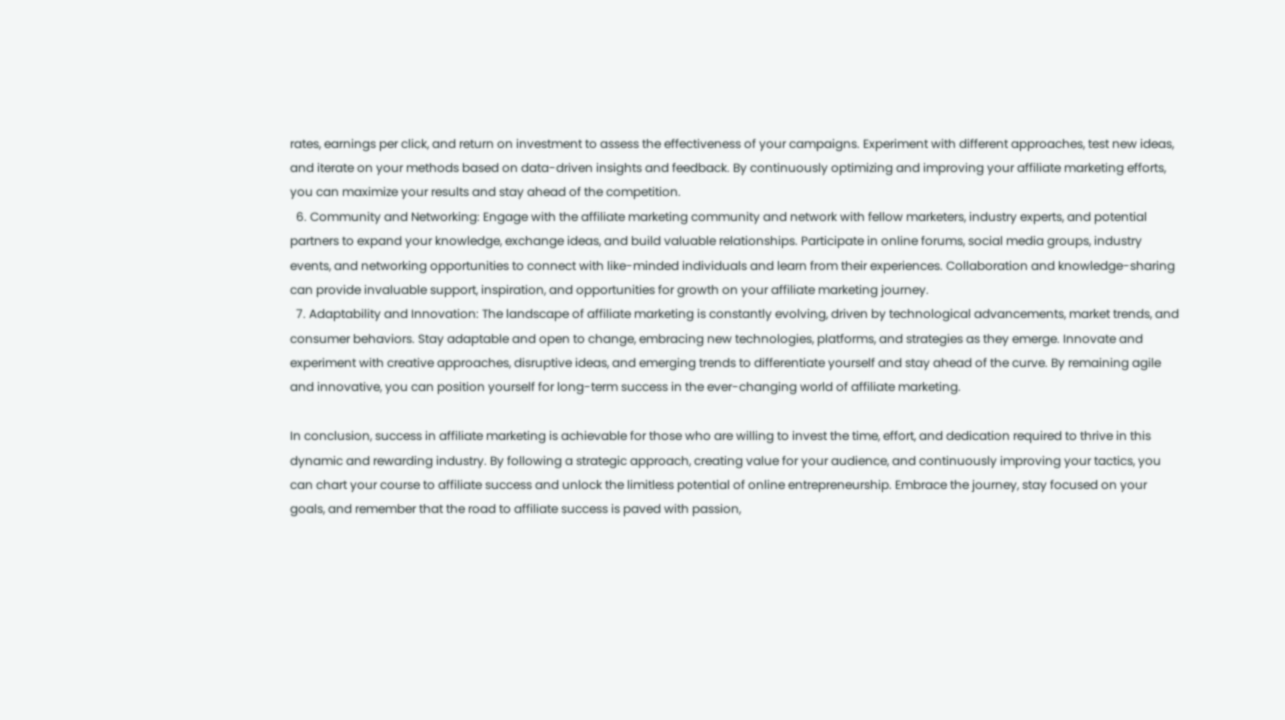rates, earnings per click, and return on investment to assess the effectiveness of your campaigns. Experiment with different approaches, test new ideas, and iterate on your methods based on data-driven insights and feedback. By continuously optimizing and improving your affiliate marketing efforts, you can maximize your results and stay ahead of the competition.
  6. Community and Networking: Engage with the affiliate marketing community and network with fellow marketers, industry experts, and potential partners to expand your knowledge, exchange ideas, and build valuable relationships. Participate in online forums, social media groups, industry events, and networking opportunities to connect with like-minded individuals and learn from their experiences. Collaboration and knowledge-sharing can provide invaluable support, inspiration, and opportunities for growth on your affiliate marketing journey.
  7. Adaptability and Innovation: The landscape of affiliate marketing is constantly evolving, driven by technological advancements, market trends, and consumer behaviors. Stay adaptable and open to change, embracing new technologies, platforms, and strategies as they emerge. Innovate and experiment with creative approaches, disruptive ideas, and emerging trends to differentiate yourself and stay ahead of the curve. By remaining agile and innovative, you can position yourself for long-term success in the ever-changing world of affiliate marketing.

In conclusion, success in affiliate marketing is achievable for those who are willing to invest the time, effort, and dedication required to thrive in this dynamic and rewarding industry. By following a strategic approach, creating value for your audience, and continuously improving your tactics, you can chart your course to affiliate success and unlock the limitless potential of online entrepreneurship. Embrace the journey, stay focused on your goals, and remember that the road to affiliate success is paved with passion,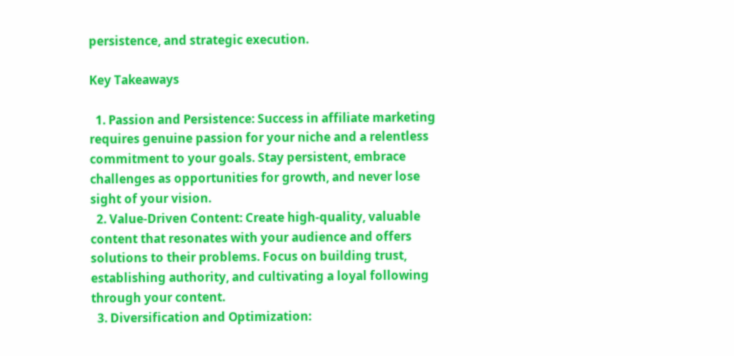persistence, and strategic execution.

Key Takeaways

  1. Passion and Persistence: Success in affiliate marketing requires genuine passion for your niche and a relentless commitment to your goals. Stay persistent, embrace challenges as opportunities for growth, and never lose sight of your vision.
  2. Value-Driven Content: Create high-quality, valuable content that resonates with your audience and offers solutions to their problems. Focus on building trust, establishing authority, and cultivating a loyal following through your content.
  3. Diversification and Optimization: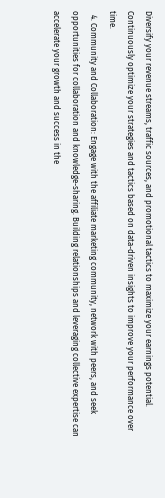Diversify your revenue streams, traffic sources, and promotional tactics to maximize your earnings potential. Continuously optimize your strategies and tactics based on data-driven insights to improve your performance over time.
  4. Community and Collaboration: Engage with the affiliate marketing community, network with peers, and seek opportunities for collaboration and knowledge-sharing. Building relationships and leveraging collective expertise can accelerate your growth and success in the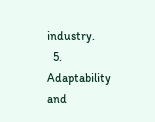industry.
  5. Adaptability and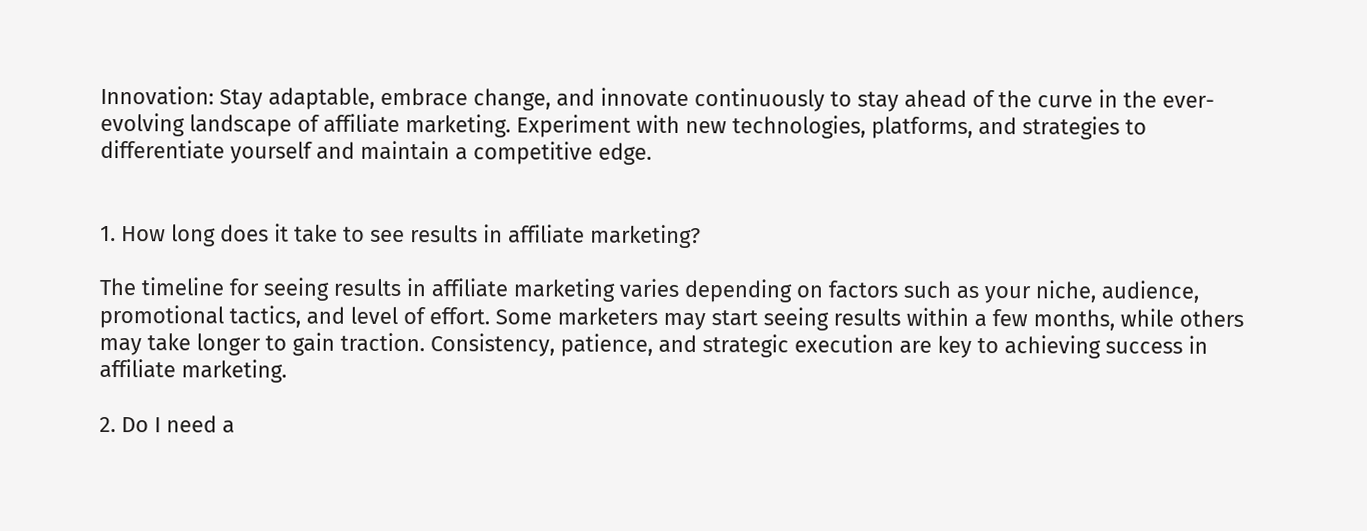Innovation: Stay adaptable, embrace change, and innovate continuously to stay ahead of the curve in the ever-evolving landscape of affiliate marketing. Experiment with new technologies, platforms, and strategies to differentiate yourself and maintain a competitive edge.


1. How long does it take to see results in affiliate marketing?

The timeline for seeing results in affiliate marketing varies depending on factors such as your niche, audience, promotional tactics, and level of effort. Some marketers may start seeing results within a few months, while others may take longer to gain traction. Consistency, patience, and strategic execution are key to achieving success in affiliate marketing.

2. Do I need a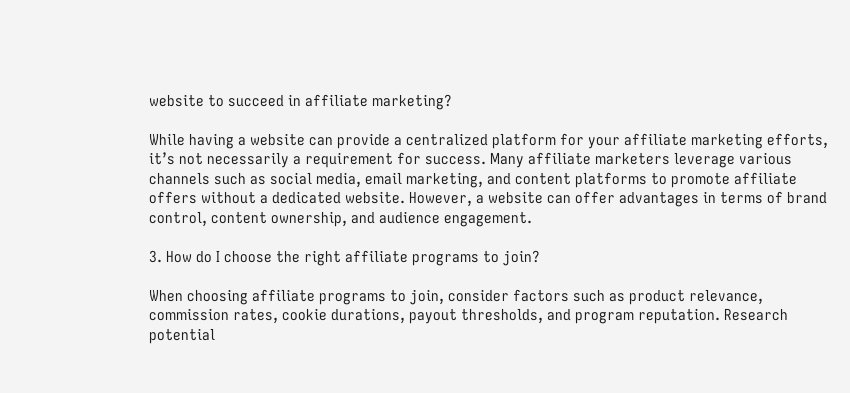website to succeed in affiliate marketing?

While having a website can provide a centralized platform for your affiliate marketing efforts, it’s not necessarily a requirement for success. Many affiliate marketers leverage various channels such as social media, email marketing, and content platforms to promote affiliate offers without a dedicated website. However, a website can offer advantages in terms of brand control, content ownership, and audience engagement.

3. How do I choose the right affiliate programs to join?

When choosing affiliate programs to join, consider factors such as product relevance, commission rates, cookie durations, payout thresholds, and program reputation. Research potential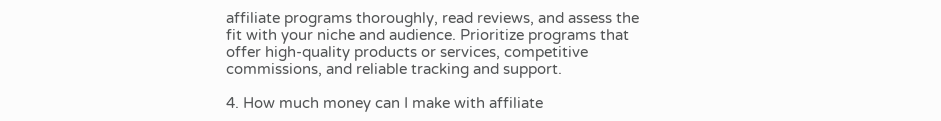affiliate programs thoroughly, read reviews, and assess the fit with your niche and audience. Prioritize programs that offer high-quality products or services, competitive commissions, and reliable tracking and support.

4. How much money can I make with affiliate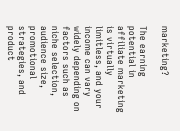marketing?

The earning potential in affiliate marketing is virtually limitless, and your income can vary widely depending on factors such as niche selection, audience size, promotional strategies, and product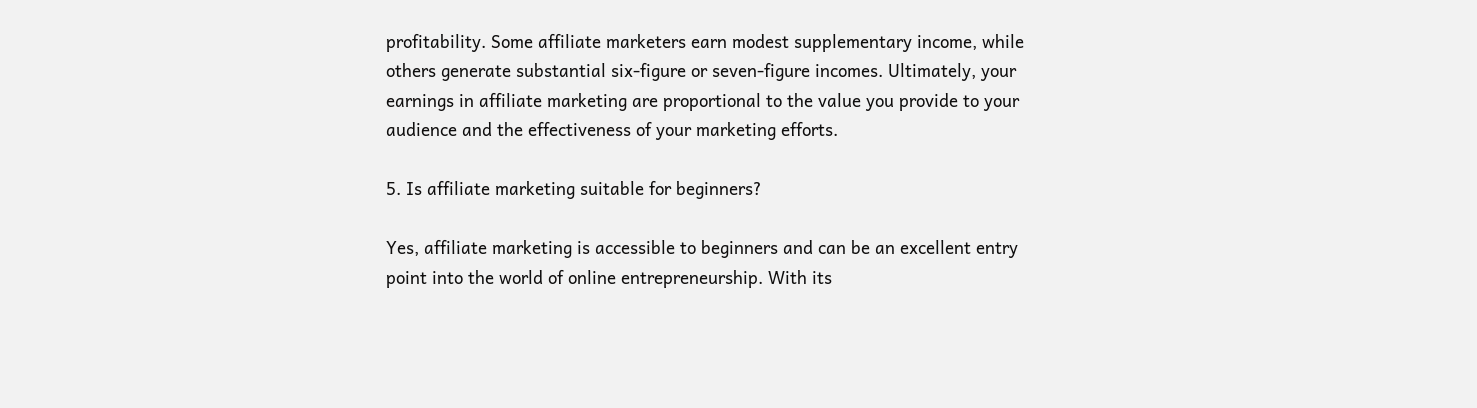profitability. Some affiliate marketers earn modest supplementary income, while others generate substantial six-figure or seven-figure incomes. Ultimately, your earnings in affiliate marketing are proportional to the value you provide to your audience and the effectiveness of your marketing efforts.

5. Is affiliate marketing suitable for beginners?

Yes, affiliate marketing is accessible to beginners and can be an excellent entry point into the world of online entrepreneurship. With its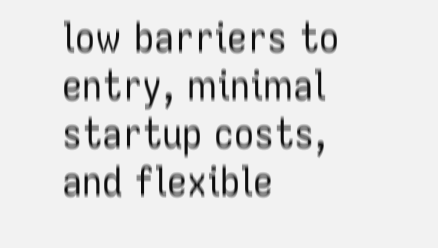low barriers to entry, minimal startup costs, and flexible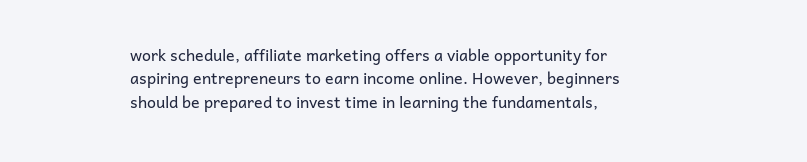work schedule, affiliate marketing offers a viable opportunity for aspiring entrepreneurs to earn income online. However, beginners should be prepared to invest time in learning the fundamentals,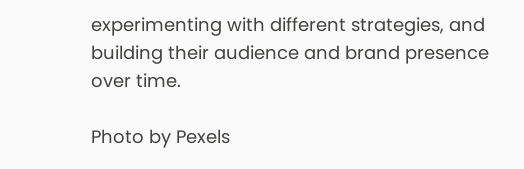experimenting with different strategies, and building their audience and brand presence over time.

Photo by Pexels